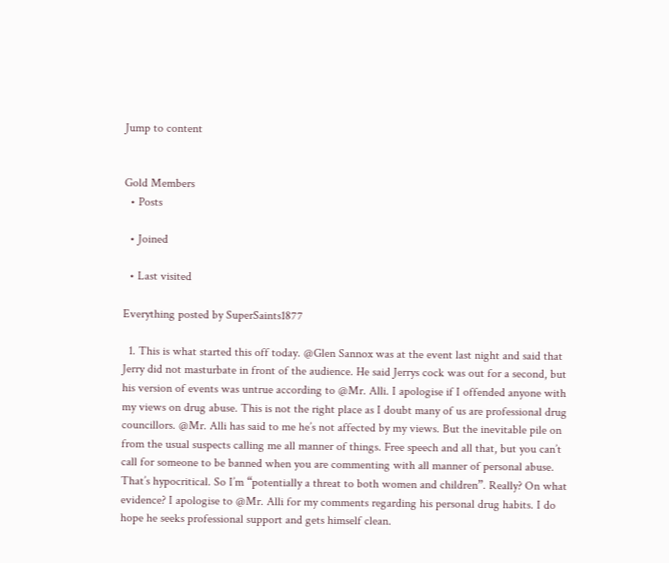Jump to content


Gold Members
  • Posts

  • Joined

  • Last visited

Everything posted by SuperSaints1877

  1. This is what started this off today. @Glen Sannox was at the event last night and said that Jerry did not masturbate in front of the audience. He said Jerrys cock was out for a second, but his version of events was untrue according to @Mr. Alli. I apologise if I offended anyone with my views on drug abuse. This is not the right place as I doubt many of us are professional drug councillors. @Mr. Alli has said to me he’s not affected by my views. But the inevitable pile on from the usual suspects calling me all manner of things. Free speech and all that, but you can’t call for someone to be banned when you are commenting with all manner of personal abuse. That’s hypocritical. So I’m “potentially a threat to both women and children”. Really? On what evidence? I apologise to @Mr. Alli for my comments regarding his personal drug habits. I do hope he seeks professional support and gets himself clean.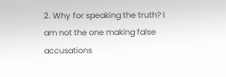2. Why for speaking the truth? I am not the one making false accusations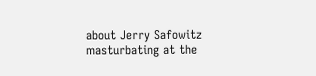about Jerry Safowitz masturbating at the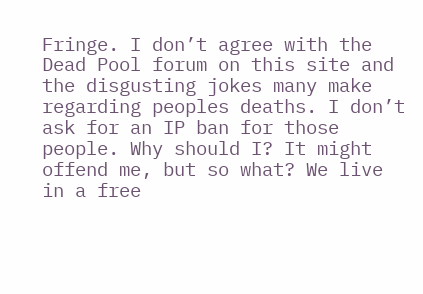Fringe. I don’t agree with the Dead Pool forum on this site and the disgusting jokes many make regarding peoples deaths. I don’t ask for an IP ban for those people. Why should I? It might offend me, but so what? We live in a free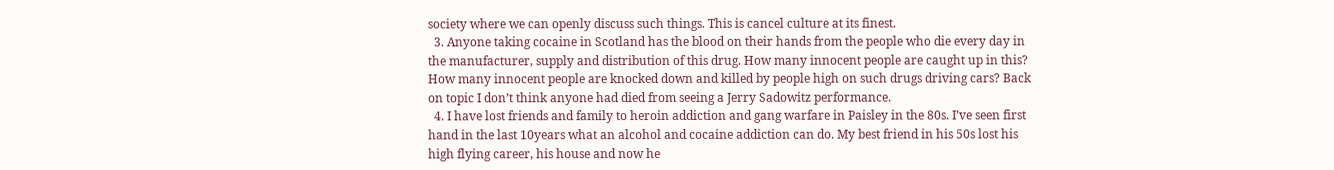society where we can openly discuss such things. This is cancel culture at its finest.
  3. Anyone taking cocaine in Scotland has the blood on their hands from the people who die every day in the manufacturer, supply and distribution of this drug. How many innocent people are caught up in this? How many innocent people are knocked down and killed by people high on such drugs driving cars? Back on topic I don’t think anyone had died from seeing a Jerry Sadowitz performance.
  4. I have lost friends and family to heroin addiction and gang warfare in Paisley in the 80s. I’ve seen first hand in the last 10years what an alcohol and cocaine addiction can do. My best friend in his 50s lost his high flying career, his house and now he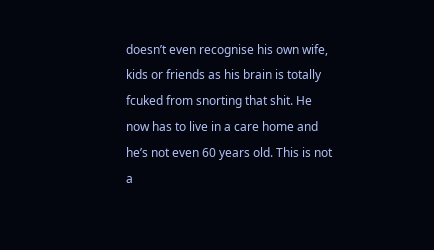doesn’t even recognise his own wife, kids or friends as his brain is totally fcuked from snorting that shit. He now has to live in a care home and he’s not even 60 years old. This is not a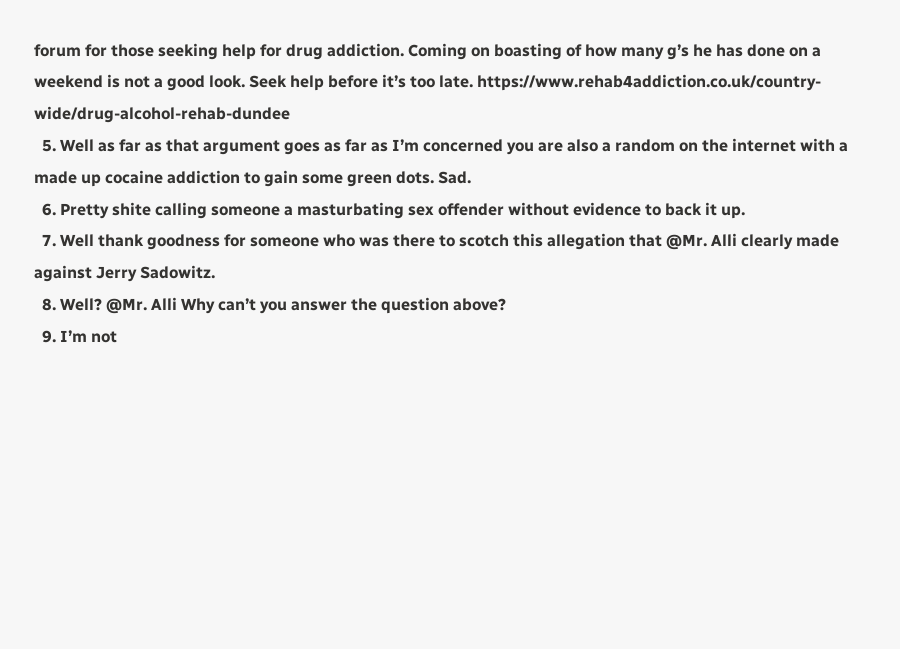forum for those seeking help for drug addiction. Coming on boasting of how many g’s he has done on a weekend is not a good look. Seek help before it’s too late. https://www.rehab4addiction.co.uk/country-wide/drug-alcohol-rehab-dundee
  5. Well as far as that argument goes as far as I’m concerned you are also a random on the internet with a made up cocaine addiction to gain some green dots. Sad.
  6. Pretty shite calling someone a masturbating sex offender without evidence to back it up.
  7. Well thank goodness for someone who was there to scotch this allegation that @Mr. Alli clearly made against Jerry Sadowitz.
  8. Well? @Mr. Alli Why can’t you answer the question above?
  9. I’m not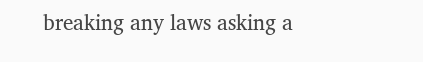breaking any laws asking a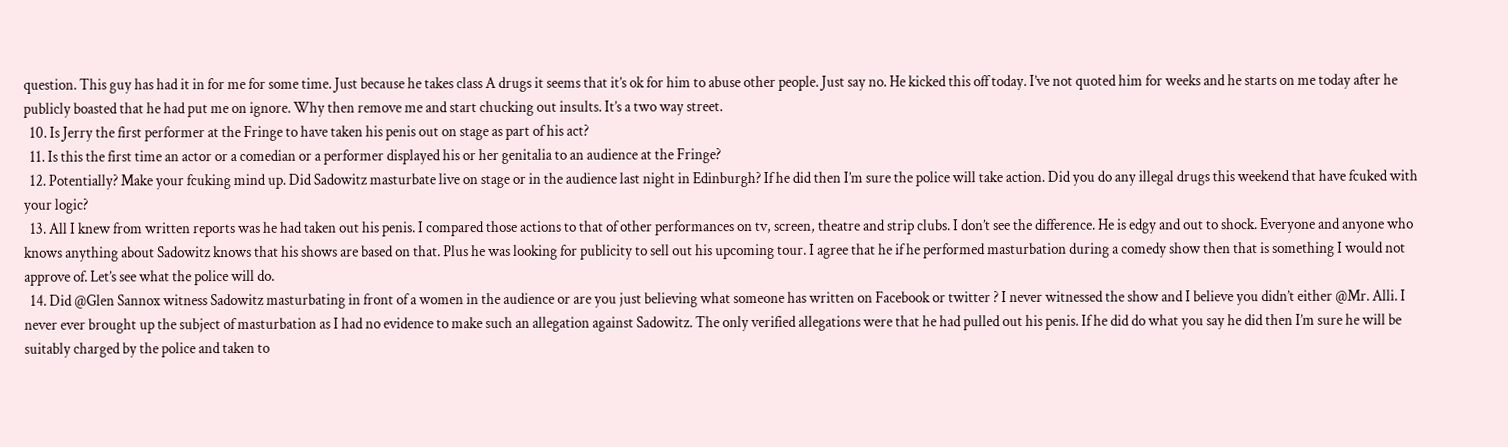question. This guy has had it in for me for some time. Just because he takes class A drugs it seems that it’s ok for him to abuse other people. Just say no. He kicked this off today. I’ve not quoted him for weeks and he starts on me today after he publicly boasted that he had put me on ignore. Why then remove me and start chucking out insults. It’s a two way street.
  10. Is Jerry the first performer at the Fringe to have taken his penis out on stage as part of his act?
  11. Is this the first time an actor or a comedian or a performer displayed his or her genitalia to an audience at the Fringe?
  12. Potentially? Make your fcuking mind up. Did Sadowitz masturbate live on stage or in the audience last night in Edinburgh? If he did then I’m sure the police will take action. Did you do any illegal drugs this weekend that have fcuked with your logic?
  13. All I knew from written reports was he had taken out his penis. I compared those actions to that of other performances on tv, screen, theatre and strip clubs. I don’t see the difference. He is edgy and out to shock. Everyone and anyone who knows anything about Sadowitz knows that his shows are based on that. Plus he was looking for publicity to sell out his upcoming tour. I agree that he if he performed masturbation during a comedy show then that is something I would not approve of. Let’s see what the police will do.
  14. Did @Glen Sannox witness Sadowitz masturbating in front of a women in the audience or are you just believing what someone has written on Facebook or twitter ? I never witnessed the show and I believe you didn’t either @Mr. Alli. I never ever brought up the subject of masturbation as I had no evidence to make such an allegation against Sadowitz. The only verified allegations were that he had pulled out his penis. If he did do what you say he did then I’m sure he will be suitably charged by the police and taken to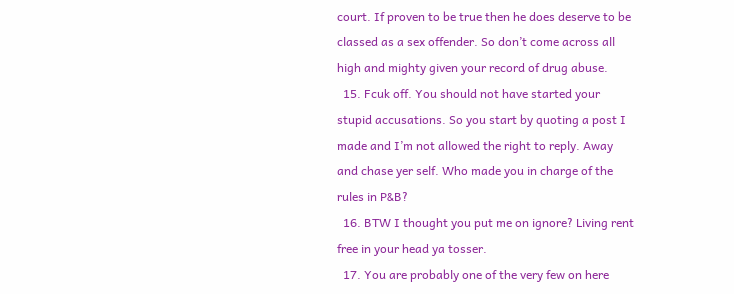court. If proven to be true then he does deserve to be classed as a sex offender. So don’t come across all high and mighty given your record of drug abuse.
  15. Fcuk off. You should not have started your stupid accusations. So you start by quoting a post I made and I’m not allowed the right to reply. Away and chase yer self. Who made you in charge of the rules in P&B?
  16. BTW I thought you put me on ignore? Living rent free in your head ya tosser.
  17. You are probably one of the very few on here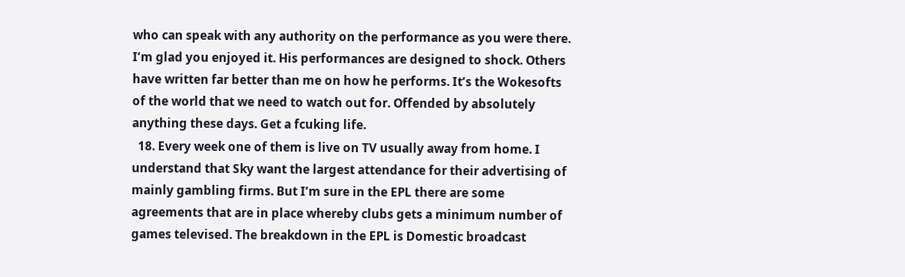who can speak with any authority on the performance as you were there. I’m glad you enjoyed it. His performances are designed to shock. Others have written far better than me on how he performs. It’s the Wokesofts of the world that we need to watch out for. Offended by absolutely anything these days. Get a fcuking life.
  18. Every week one of them is live on TV usually away from home. I understand that Sky want the largest attendance for their advertising of mainly gambling firms. But I’m sure in the EPL there are some agreements that are in place whereby clubs gets a minimum number of games televised. The breakdown in the EPL is Domestic broadcast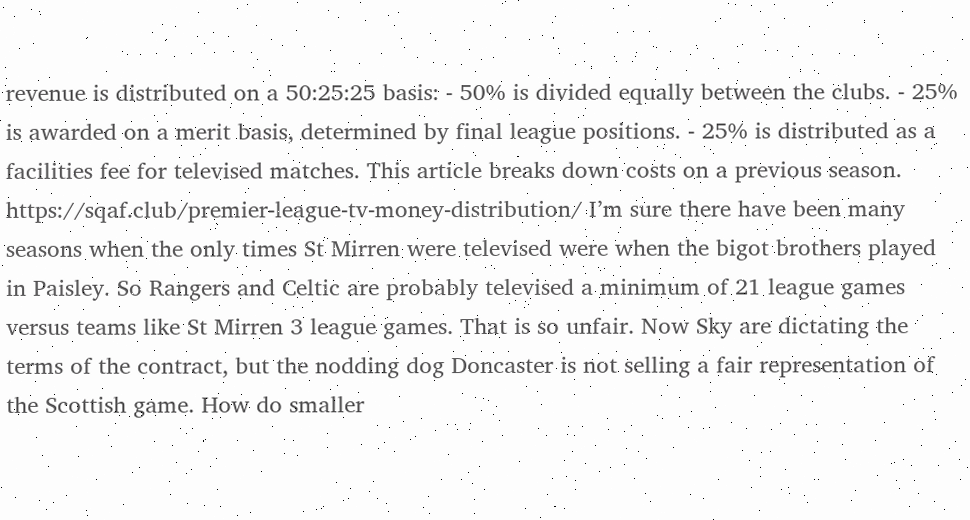revenue is distributed on a 50:25:25 basis: - 50% is divided equally between the clubs. - 25% is awarded on a merit basis, determined by final league positions. - 25% is distributed as a facilities fee for televised matches. This article breaks down costs on a previous season. https://sqaf.club/premier-league-tv-money-distribution/ I’m sure there have been many seasons when the only times St Mirren were televised were when the bigot brothers played in Paisley. So Rangers and Celtic are probably televised a minimum of 21 league games versus teams like St Mirren 3 league games. That is so unfair. Now Sky are dictating the terms of the contract, but the nodding dog Doncaster is not selling a fair representation of the Scottish game. How do smaller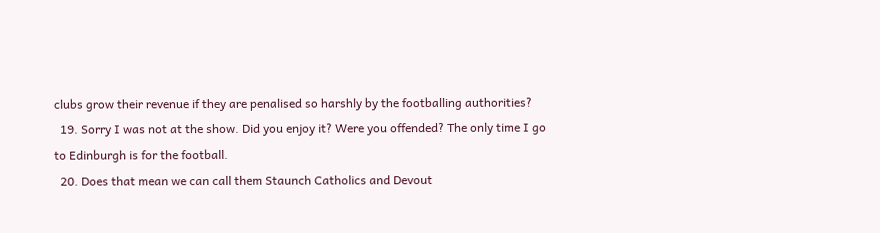clubs grow their revenue if they are penalised so harshly by the footballing authorities?
  19. Sorry I was not at the show. Did you enjoy it? Were you offended? The only time I go to Edinburgh is for the football.
  20. Does that mean we can call them Staunch Catholics and Devout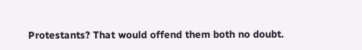Protestants? That would offend them both no doubt.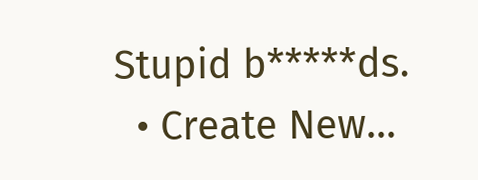Stupid b*****ds.
  • Create New...